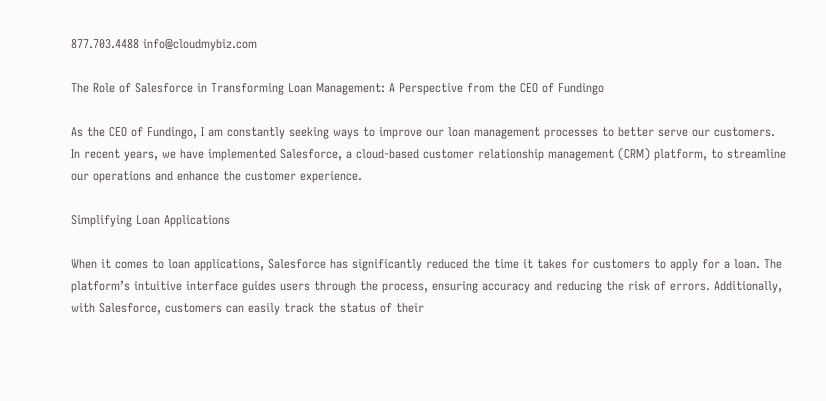877.703.4488 info@cloudmybiz.com

The Role of Salesforce in Transforming Loan Management: A Perspective from the CEO of Fundingo

As the CEO of Fundingo, I am constantly seeking ways to improve our loan management processes to better serve our customers. In recent years, we have implemented Salesforce, a cloud-based customer relationship management (CRM) platform, to streamline our operations and enhance the customer experience.

Simplifying Loan Applications

When it comes to loan applications, Salesforce has significantly reduced the time it takes for customers to apply for a loan. The platform’s intuitive interface guides users through the process, ensuring accuracy and reducing the risk of errors. Additionally, with Salesforce, customers can easily track the status of their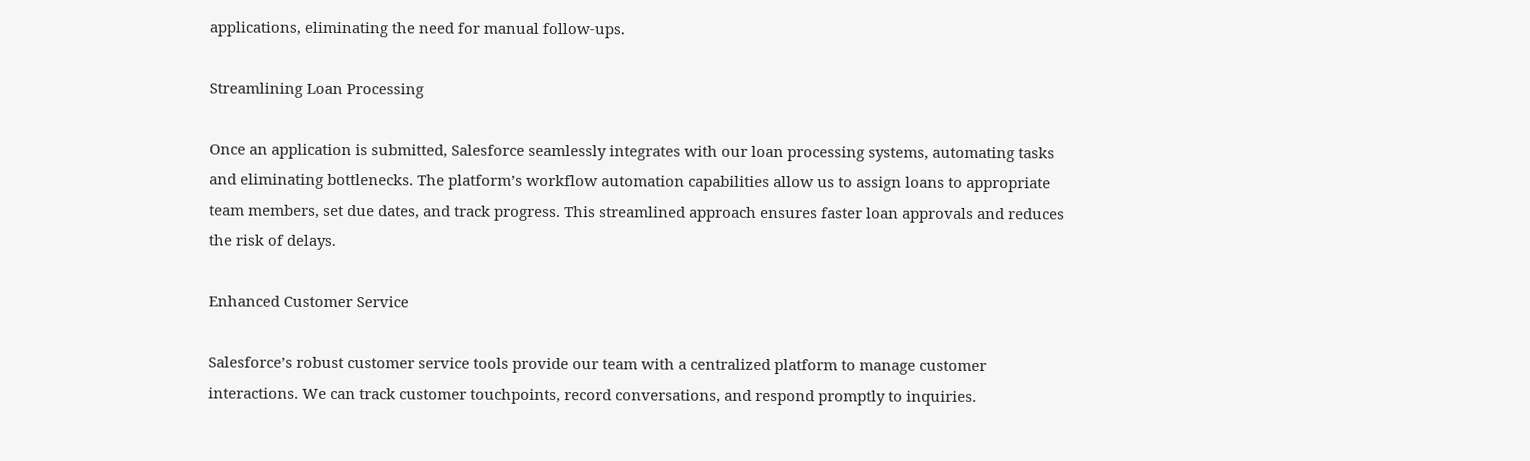applications, eliminating the need for manual follow-ups.

Streamlining Loan Processing

Once an application is submitted, Salesforce seamlessly integrates with our loan processing systems, automating tasks and eliminating bottlenecks. The platform’s workflow automation capabilities allow us to assign loans to appropriate team members, set due dates, and track progress. This streamlined approach ensures faster loan approvals and reduces the risk of delays.

Enhanced Customer Service

Salesforce’s robust customer service tools provide our team with a centralized platform to manage customer interactions. We can track customer touchpoints, record conversations, and respond promptly to inquiries.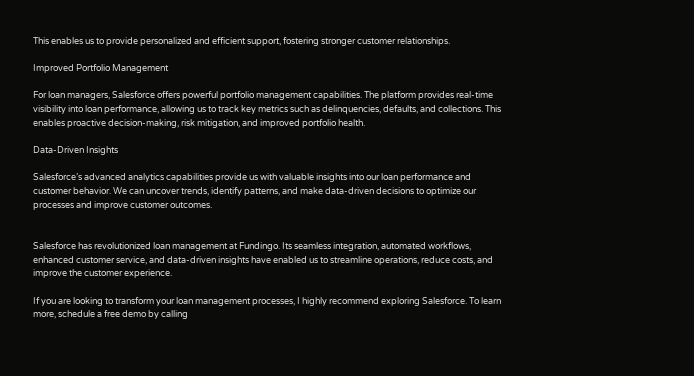This enables us to provide personalized and efficient support, fostering stronger customer relationships.

Improved Portfolio Management

For loan managers, Salesforce offers powerful portfolio management capabilities. The platform provides real-time visibility into loan performance, allowing us to track key metrics such as delinquencies, defaults, and collections. This enables proactive decision-making, risk mitigation, and improved portfolio health.

Data-Driven Insights

Salesforce’s advanced analytics capabilities provide us with valuable insights into our loan performance and customer behavior. We can uncover trends, identify patterns, and make data-driven decisions to optimize our processes and improve customer outcomes.


Salesforce has revolutionized loan management at Fundingo. Its seamless integration, automated workflows, enhanced customer service, and data-driven insights have enabled us to streamline operations, reduce costs, and improve the customer experience.

If you are looking to transform your loan management processes, I highly recommend exploring Salesforce. To learn more, schedule a free demo by calling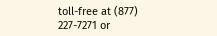toll-free at (877) 227-7271 or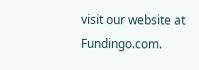visit our website at Fundingo.com.